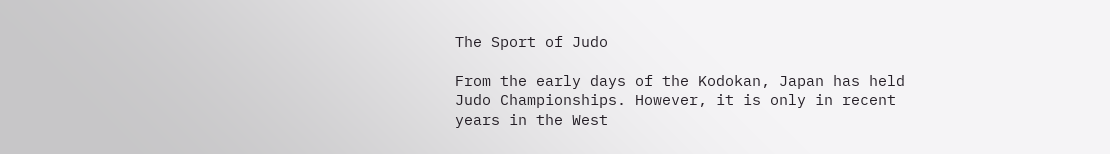The Sport of Judo

From the early days of the Kodokan, Japan has held Judo Championships. However, it is only in recent years in the West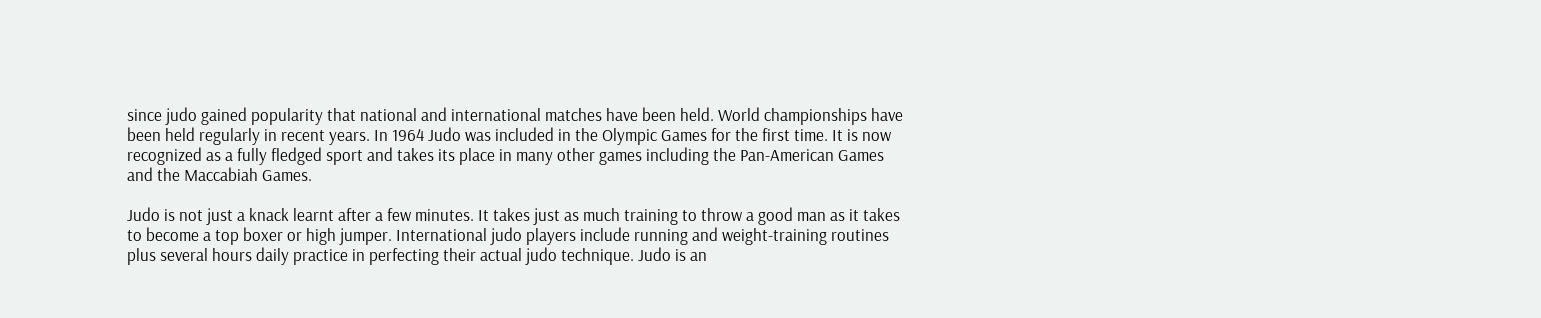since judo gained popularity that national and international matches have been held. World championships have been held regularly in recent years. In 1964 Judo was included in the Olympic Games for the first time. It is now recognized as a fully fledged sport and takes its place in many other games including the Pan-American Games and the Maccabiah Games.

Judo is not just a knack learnt after a few minutes. It takes just as much training to throw a good man as it takes to become a top boxer or high jumper. International judo players include running and weight-training routines plus several hours daily practice in perfecting their actual judo technique. Judo is an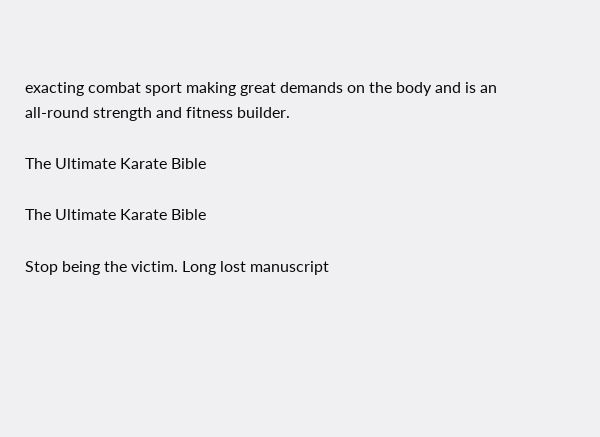exacting combat sport making great demands on the body and is an all-round strength and fitness builder.

The Ultimate Karate Bible

The Ultimate Karate Bible

Stop being the victim. Long lost manuscript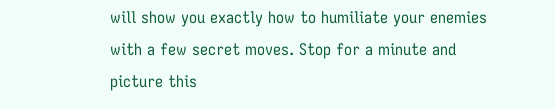will show you exactly how to humiliate your enemies with a few secret moves. Stop for a minute and picture this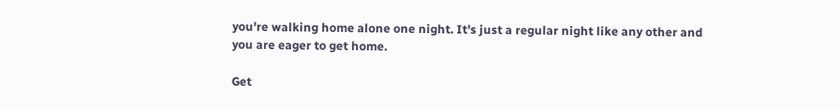you're walking home alone one night. It's just a regular night like any other and you are eager to get home.

Get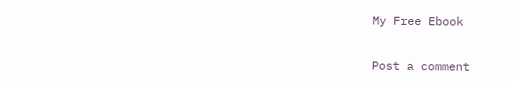My Free Ebook

Post a comment